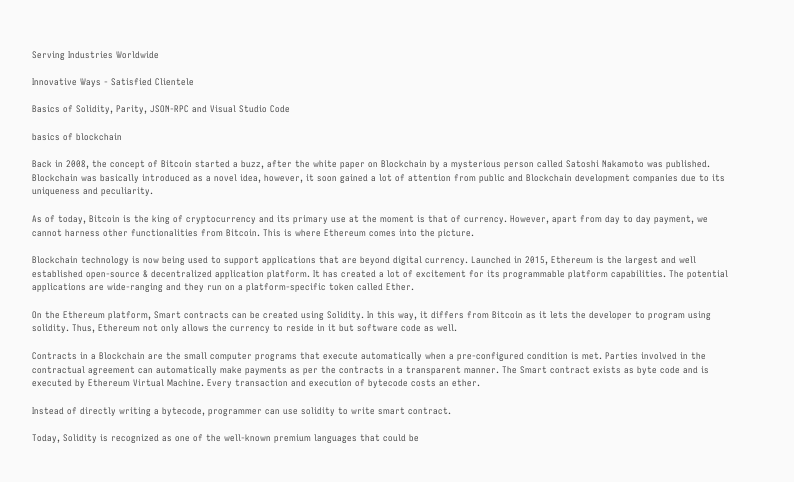Serving Industries Worldwide

Innovative Ways - Satisfied Clientele

Basics of Solidity, Parity, JSON-RPC and Visual Studio Code

basics of blockchain

Back in 2008, the concept of Bitcoin started a buzz, after the white paper on Blockchain by a mysterious person called Satoshi Nakamoto was published. Blockchain was basically introduced as a novel idea, however, it soon gained a lot of attention from public and Blockchain development companies due to its uniqueness and peculiarity.

As of today, Bitcoin is the king of cryptocurrency and its primary use at the moment is that of currency. However, apart from day to day payment, we cannot harness other functionalities from Bitcoin. This is where Ethereum comes into the picture.

Blockchain technology is now being used to support applications that are beyond digital currency. Launched in 2015, Ethereum is the largest and well established open-source & decentralized application platform. It has created a lot of excitement for its programmable platform capabilities. The potential applications are wide-ranging and they run on a platform-specific token called Ether.

On the Ethereum platform, Smart contracts can be created using Solidity. In this way, it differs from Bitcoin as it lets the developer to program using solidity. Thus, Ethereum not only allows the currency to reside in it but software code as well.

Contracts in a Blockchain are the small computer programs that execute automatically when a pre-configured condition is met. Parties involved in the contractual agreement can automatically make payments as per the contracts in a transparent manner. The Smart contract exists as byte code and is executed by Ethereum Virtual Machine. Every transaction and execution of bytecode costs an ether.

Instead of directly writing a bytecode, programmer can use solidity to write smart contract.

Today, Solidity is recognized as one of the well-known premium languages that could be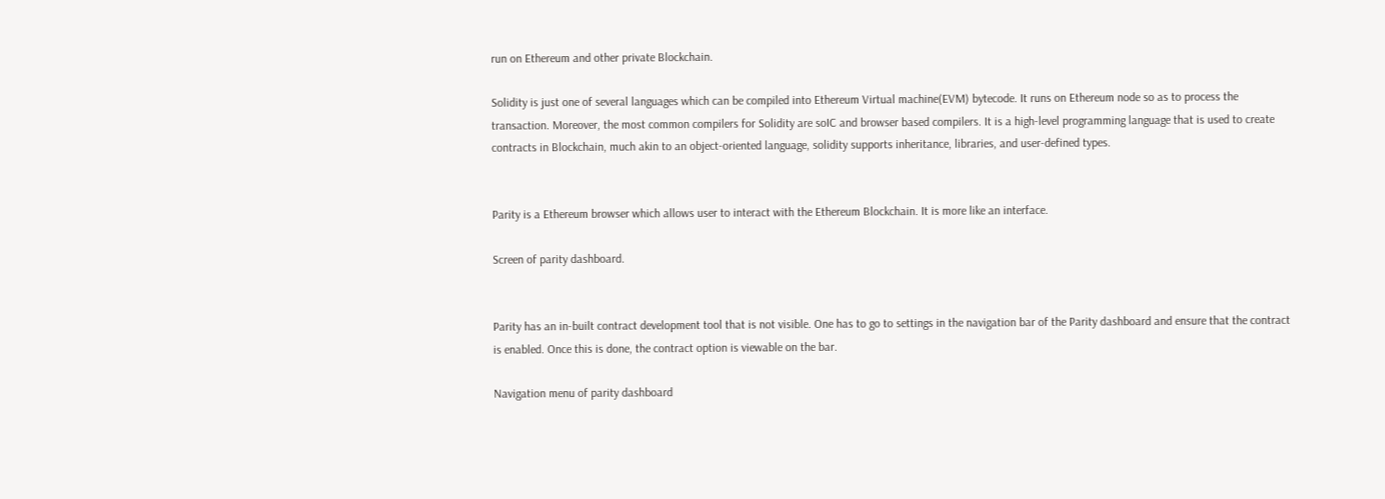run on Ethereum and other private Blockchain.

Solidity is just one of several languages which can be compiled into Ethereum Virtual machine(EVM) bytecode. It runs on Ethereum node so as to process the transaction. Moreover, the most common compilers for Solidity are soIC and browser based compilers. It is a high-level programming language that is used to create contracts in Blockchain, much akin to an object-oriented language, solidity supports inheritance, libraries, and user-defined types.


Parity is a Ethereum browser which allows user to interact with the Ethereum Blockchain. It is more like an interface.

Screen of parity dashboard.


Parity has an in-built contract development tool that is not visible. One has to go to settings in the navigation bar of the Parity dashboard and ensure that the contract is enabled. Once this is done, the contract option is viewable on the bar.

Navigation menu of parity dashboard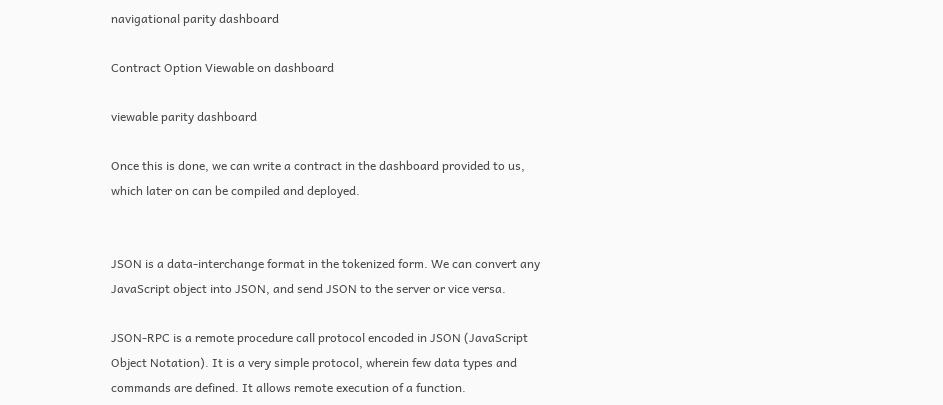navigational parity dashboard

Contract Option Viewable on dashboard

viewable parity dashboard

Once this is done, we can write a contract in the dashboard provided to us, which later on can be compiled and deployed.


JSON is a data-interchange format in the tokenized form. We can convert any JavaScript object into JSON, and send JSON to the server or vice versa.

JSON-RPC is a remote procedure call protocol encoded in JSON (JavaScript Object Notation). It is a very simple protocol, wherein few data types and commands are defined. It allows remote execution of a function.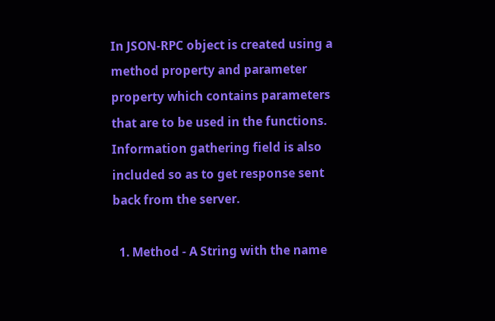In JSON-RPC object is created using a method property and parameter property which contains parameters that are to be used in the functions. Information gathering field is also included so as to get response sent back from the server.

  1. Method - A String with the name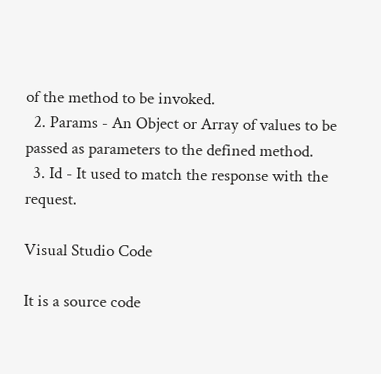of the method to be invoked.
  2. Params - An Object or Array of values to be passed as parameters to the defined method.
  3. Id - It used to match the response with the request.

Visual Studio Code

It is a source code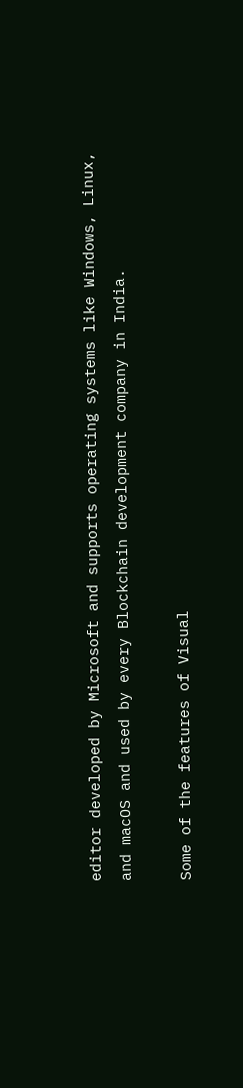editor developed by Microsoft and supports operating systems like Windows, Linux, and macOS and used by every Blockchain development company in India.

Some of the features of Visual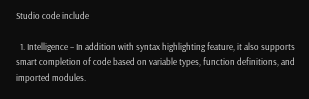Studio code include

  1. Intelligence – In addition with syntax highlighting feature, it also supports smart completion of code based on variable types, function definitions, and imported modules.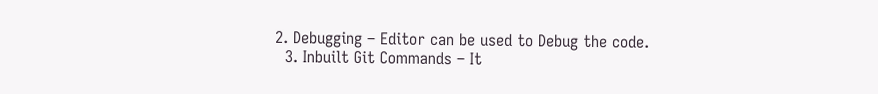2. Debugging – Editor can be used to Debug the code.
  3. Inbuilt Git Commands – It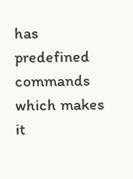has predefined commands which makes it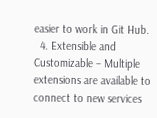easier to work in Git Hub.
  4. Extensible and Customizable – Multiple extensions are available to connect to new services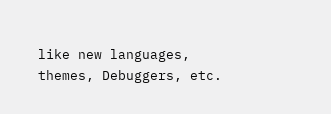like new languages, themes, Debuggers, etc.